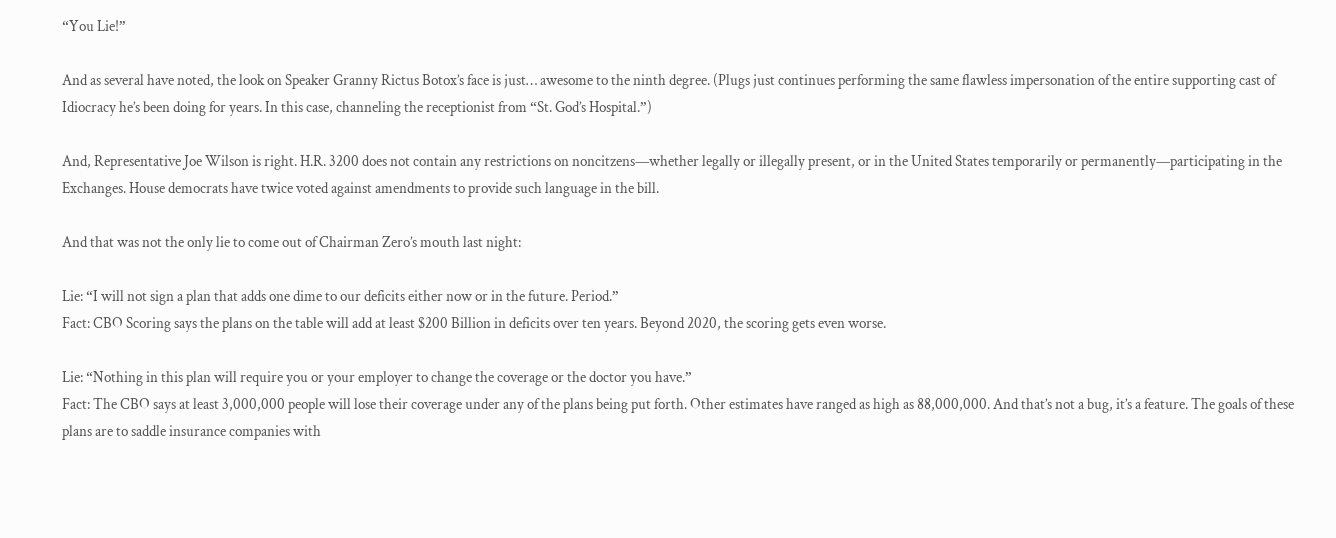“You Lie!”

And as several have noted, the look on Speaker Granny Rictus Botox’s face is just… awesome to the ninth degree. (Plugs just continues performing the same flawless impersonation of the entire supporting cast of Idiocracy he’s been doing for years. In this case, channeling the receptionist from “St. God’s Hospital.”)

And, Representative Joe Wilson is right. H.R. 3200 does not contain any restrictions on noncitzens—whether legally or illegally present, or in the United States temporarily or permanently—participating in the Exchanges. House democrats have twice voted against amendments to provide such language in the bill.

And that was not the only lie to come out of Chairman Zero’s mouth last night:

Lie: “I will not sign a plan that adds one dime to our deficits either now or in the future. Period.”
Fact: CBO Scoring says the plans on the table will add at least $200 Billion in deficits over ten years. Beyond 2020, the scoring gets even worse.

Lie: “Nothing in this plan will require you or your employer to change the coverage or the doctor you have.”
Fact: The CBO says at least 3,000,000 people will lose their coverage under any of the plans being put forth. Other estimates have ranged as high as 88,000,000. And that’s not a bug, it’s a feature. The goals of these plans are to saddle insurance companies with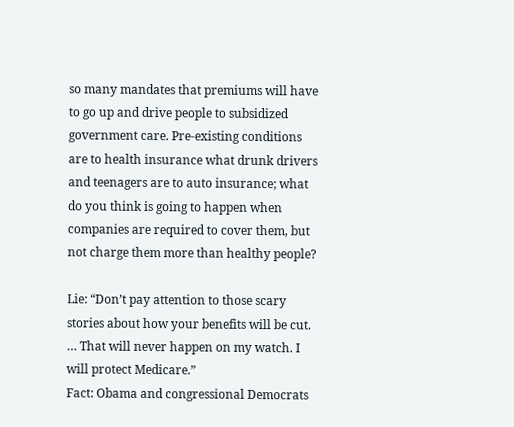so many mandates that premiums will have to go up and drive people to subsidized government care. Pre-existing conditions are to health insurance what drunk drivers and teenagers are to auto insurance; what do you think is going to happen when companies are required to cover them, but not charge them more than healthy people?

Lie: “Don’t pay attention to those scary stories about how your benefits will be cut. … That will never happen on my watch. I will protect Medicare.”
Fact: Obama and congressional Democrats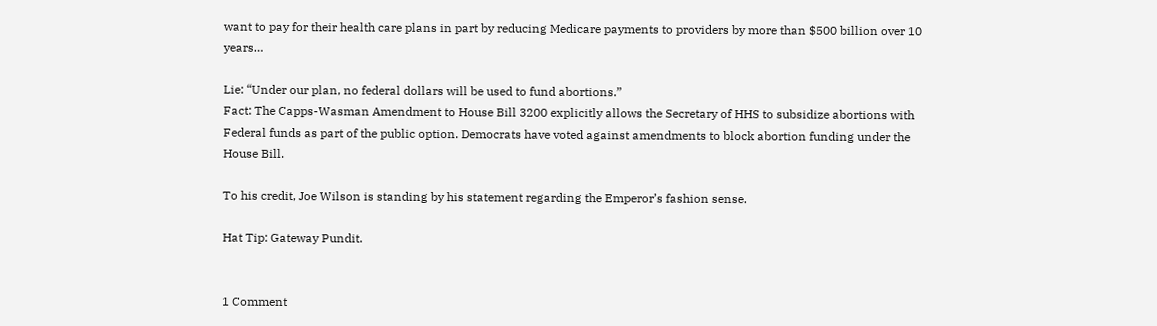want to pay for their health care plans in part by reducing Medicare payments to providers by more than $500 billion over 10 years…

Lie: “Under our plan, no federal dollars will be used to fund abortions.”
Fact: The Capps-Wasman Amendment to House Bill 3200 explicitly allows the Secretary of HHS to subsidize abortions with Federal funds as part of the public option. Democrats have voted against amendments to block abortion funding under the House Bill.

To his credit, Joe Wilson is standing by his statement regarding the Emperor’s fashion sense.

Hat Tip: Gateway Pundit.


1 Comment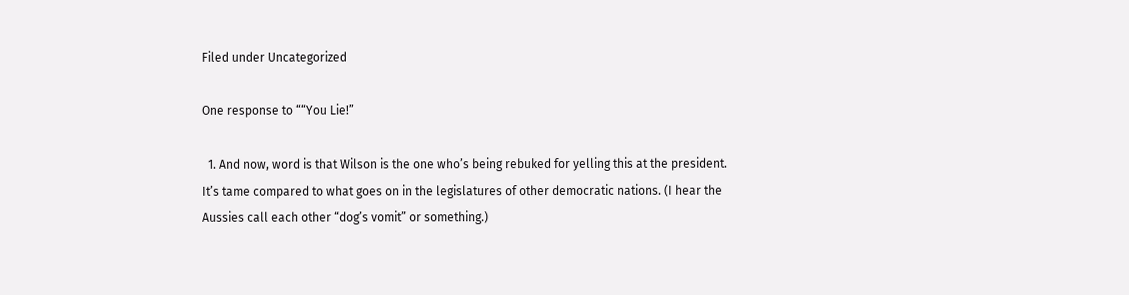Filed under Uncategorized

One response to ““You Lie!”

  1. And now, word is that Wilson is the one who’s being rebuked for yelling this at the president. It’s tame compared to what goes on in the legislatures of other democratic nations. (I hear the Aussies call each other “dog’s vomit” or something.)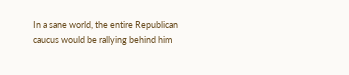In a sane world, the entire Republican caucus would be rallying behind him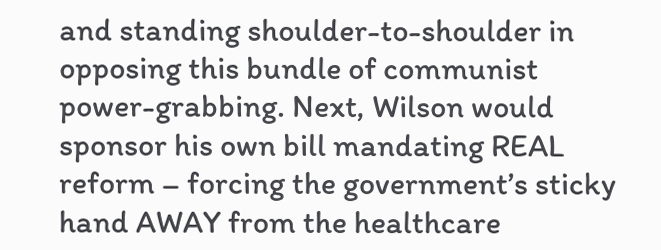and standing shoulder-to-shoulder in opposing this bundle of communist power-grabbing. Next, Wilson would sponsor his own bill mandating REAL reform – forcing the government’s sticky hand AWAY from the healthcare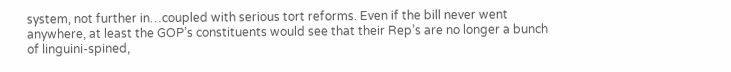system, not further in…coupled with serious tort reforms. Even if the bill never went anywhere, at least the GOP’s constituents would see that their Rep’s are no longer a bunch of linguini-spined,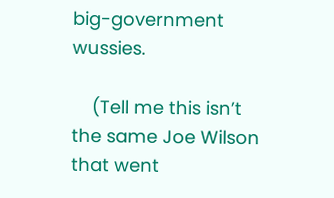big-government wussies.

    (Tell me this isn’t the same Joe Wilson that went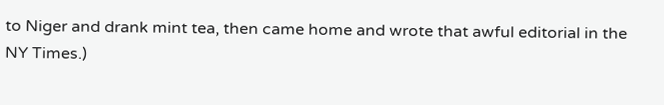to Niger and drank mint tea, then came home and wrote that awful editorial in the NY Times.)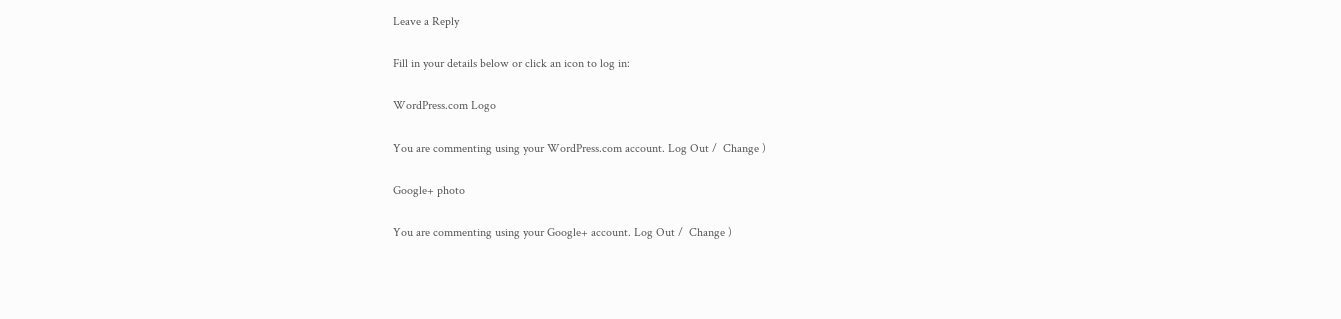Leave a Reply

Fill in your details below or click an icon to log in:

WordPress.com Logo

You are commenting using your WordPress.com account. Log Out /  Change )

Google+ photo

You are commenting using your Google+ account. Log Out /  Change )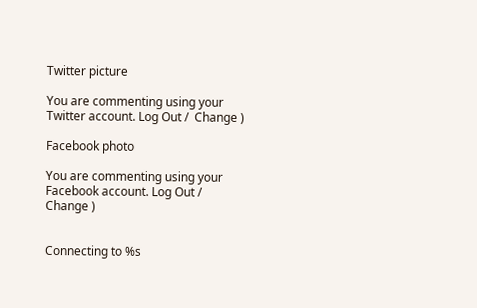Twitter picture

You are commenting using your Twitter account. Log Out /  Change )

Facebook photo

You are commenting using your Facebook account. Log Out /  Change )


Connecting to %s